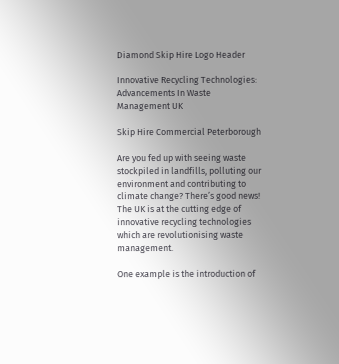Diamond Skip Hire Logo Header

Innovative Recycling Technologies: Advancements In Waste Management UK

Skip Hire Commercial Peterborough

Are you fed up with seeing waste stockpiled in landfills, polluting our environment and contributing to climate change? There’s good news! The UK is at the cutting edge of innovative recycling technologies which are revolutionising waste management.

One example is the introduction of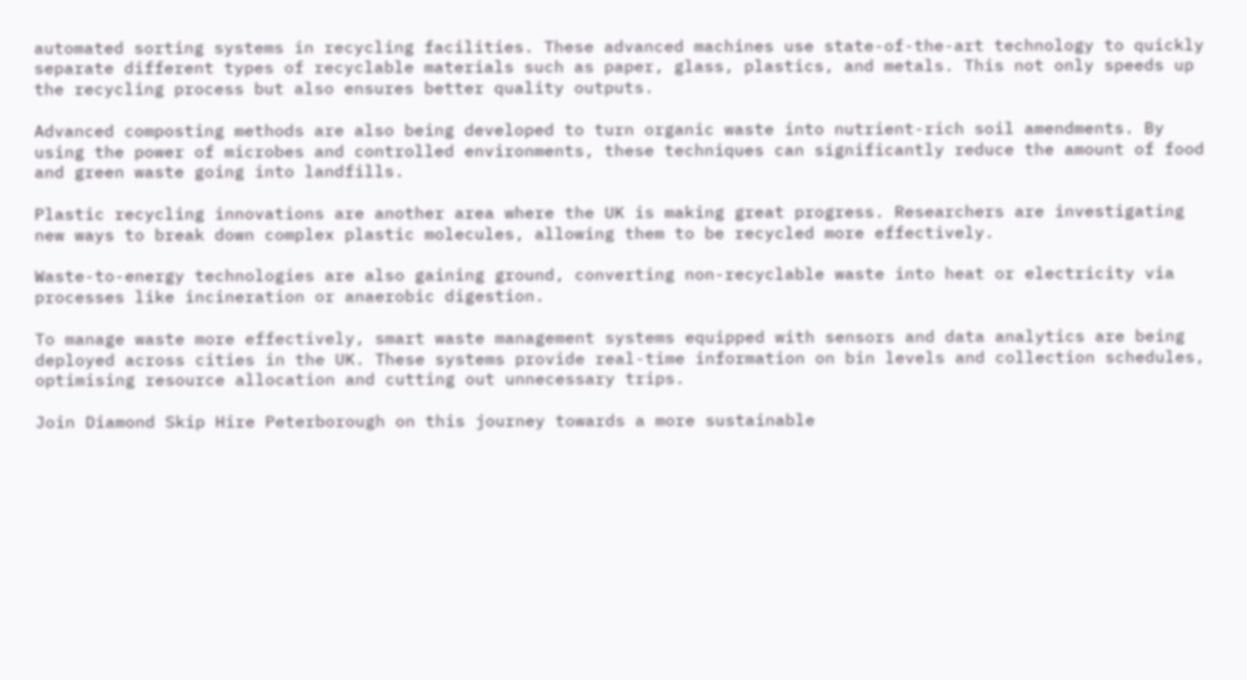automated sorting systems in recycling facilities. These advanced machines use state-of-the-art technology to quickly separate different types of recyclable materials such as paper, glass, plastics, and metals. This not only speeds up the recycling process but also ensures better quality outputs.

Advanced composting methods are also being developed to turn organic waste into nutrient-rich soil amendments. By using the power of microbes and controlled environments, these techniques can significantly reduce the amount of food and green waste going into landfills.

Plastic recycling innovations are another area where the UK is making great progress. Researchers are investigating new ways to break down complex plastic molecules, allowing them to be recycled more effectively.

Waste-to-energy technologies are also gaining ground, converting non-recyclable waste into heat or electricity via processes like incineration or anaerobic digestion.

To manage waste more effectively, smart waste management systems equipped with sensors and data analytics are being deployed across cities in the UK. These systems provide real-time information on bin levels and collection schedules, optimising resource allocation and cutting out unnecessary trips.

Join Diamond Skip Hire Peterborough on this journey towards a more sustainable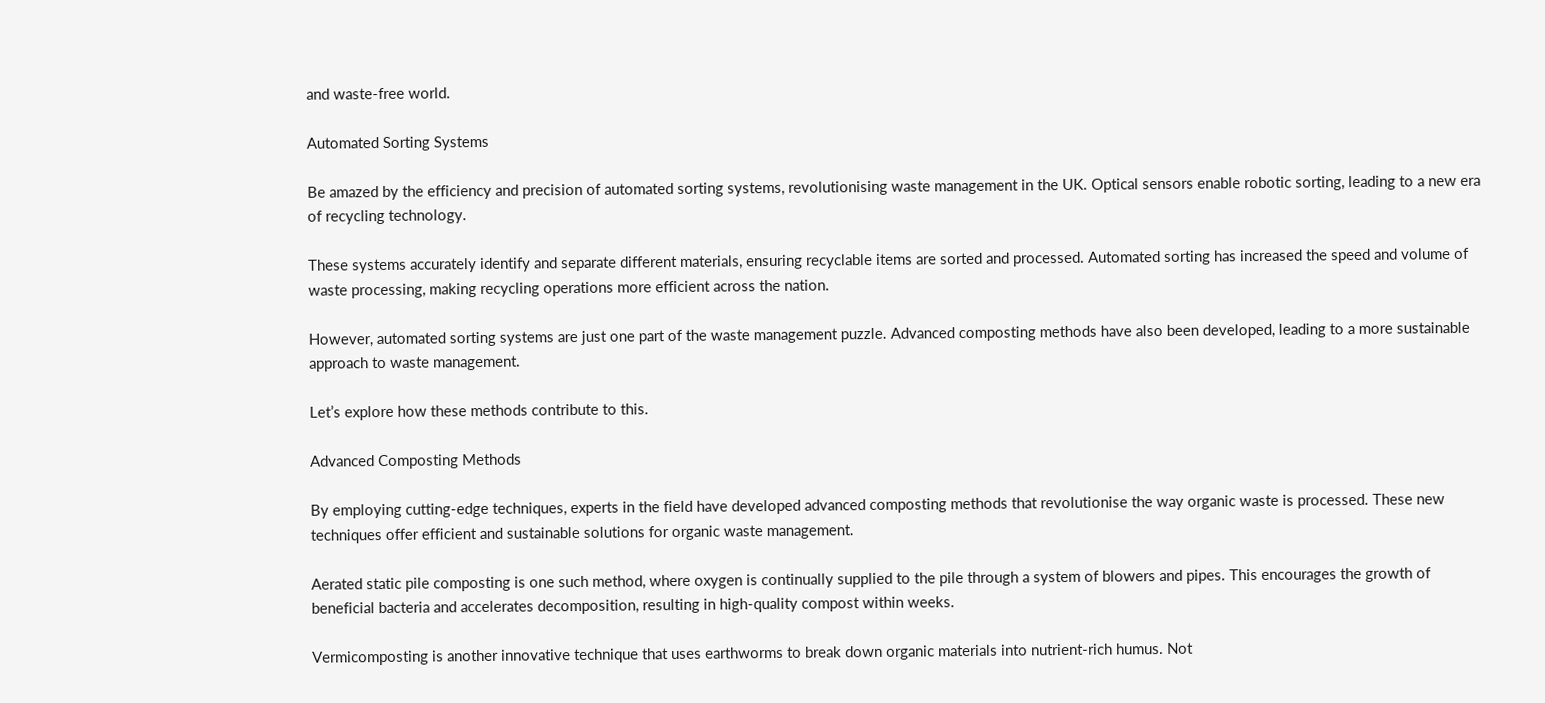and waste-free world.

Automated Sorting Systems

Be amazed by the efficiency and precision of automated sorting systems, revolutionising waste management in the UK. Optical sensors enable robotic sorting, leading to a new era of recycling technology.

These systems accurately identify and separate different materials, ensuring recyclable items are sorted and processed. Automated sorting has increased the speed and volume of waste processing, making recycling operations more efficient across the nation.

However, automated sorting systems are just one part of the waste management puzzle. Advanced composting methods have also been developed, leading to a more sustainable approach to waste management.

Let’s explore how these methods contribute to this.

Advanced Composting Methods

By employing cutting-edge techniques, experts in the field have developed advanced composting methods that revolutionise the way organic waste is processed. These new techniques offer efficient and sustainable solutions for organic waste management.

Aerated static pile composting is one such method, where oxygen is continually supplied to the pile through a system of blowers and pipes. This encourages the growth of beneficial bacteria and accelerates decomposition, resulting in high-quality compost within weeks.

Vermicomposting is another innovative technique that uses earthworms to break down organic materials into nutrient-rich humus. Not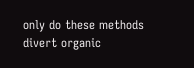only do these methods divert organic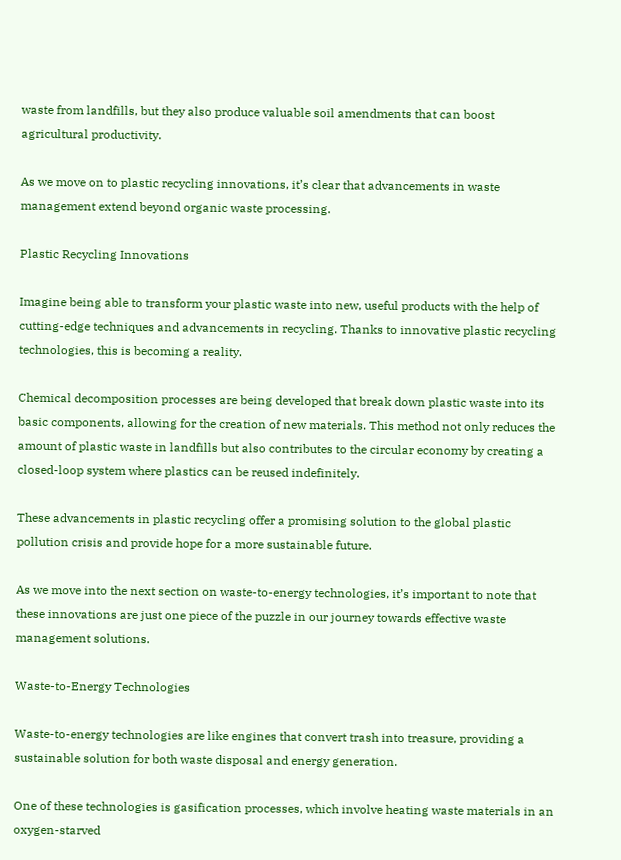waste from landfills, but they also produce valuable soil amendments that can boost agricultural productivity.

As we move on to plastic recycling innovations, it’s clear that advancements in waste management extend beyond organic waste processing.

Plastic Recycling Innovations

Imagine being able to transform your plastic waste into new, useful products with the help of cutting-edge techniques and advancements in recycling. Thanks to innovative plastic recycling technologies, this is becoming a reality.

Chemical decomposition processes are being developed that break down plastic waste into its basic components, allowing for the creation of new materials. This method not only reduces the amount of plastic waste in landfills but also contributes to the circular economy by creating a closed-loop system where plastics can be reused indefinitely.

These advancements in plastic recycling offer a promising solution to the global plastic pollution crisis and provide hope for a more sustainable future.

As we move into the next section on waste-to-energy technologies, it’s important to note that these innovations are just one piece of the puzzle in our journey towards effective waste management solutions.

Waste-to-Energy Technologies

Waste-to-energy technologies are like engines that convert trash into treasure, providing a sustainable solution for both waste disposal and energy generation.

One of these technologies is gasification processes, which involve heating waste materials in an oxygen-starved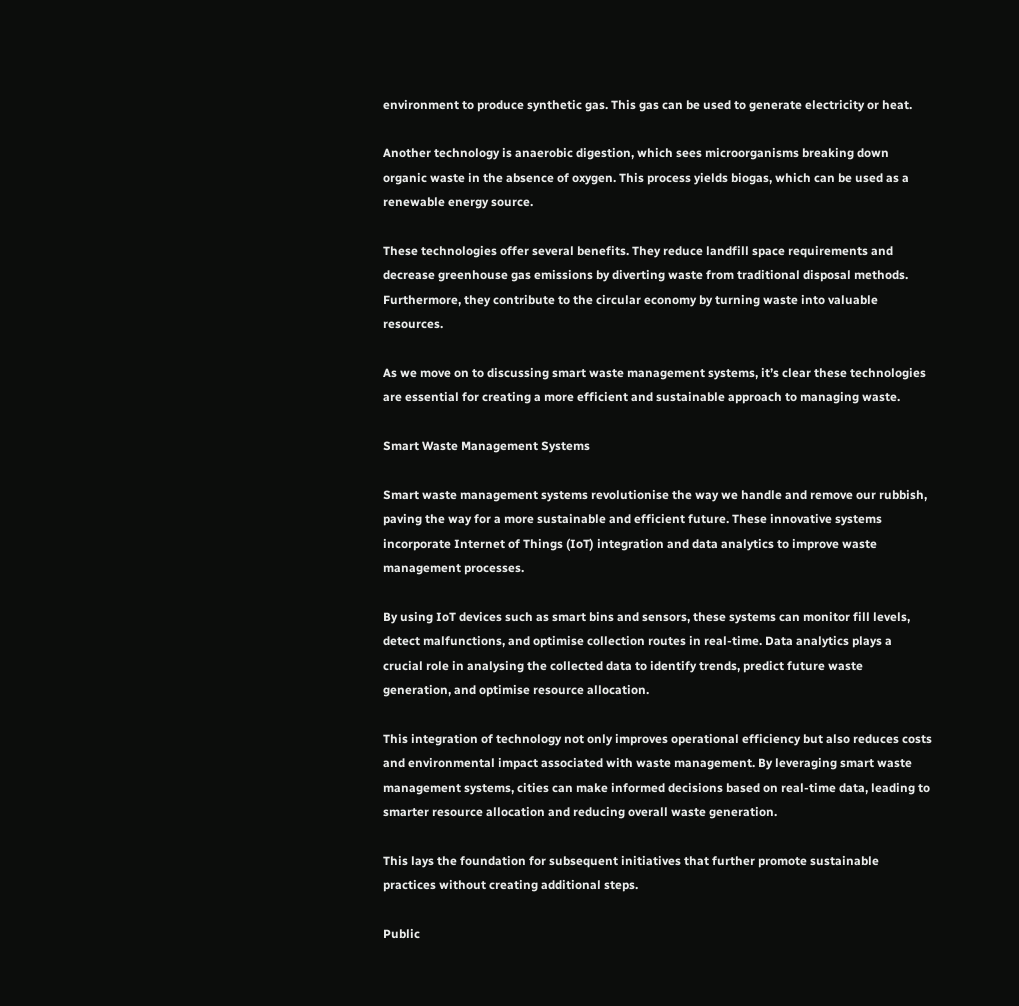environment to produce synthetic gas. This gas can be used to generate electricity or heat.

Another technology is anaerobic digestion, which sees microorganisms breaking down organic waste in the absence of oxygen. This process yields biogas, which can be used as a renewable energy source.

These technologies offer several benefits. They reduce landfill space requirements and decrease greenhouse gas emissions by diverting waste from traditional disposal methods. Furthermore, they contribute to the circular economy by turning waste into valuable resources.

As we move on to discussing smart waste management systems, it’s clear these technologies are essential for creating a more efficient and sustainable approach to managing waste.

Smart Waste Management Systems

Smart waste management systems revolutionise the way we handle and remove our rubbish, paving the way for a more sustainable and efficient future. These innovative systems incorporate Internet of Things (IoT) integration and data analytics to improve waste management processes.

By using IoT devices such as smart bins and sensors, these systems can monitor fill levels, detect malfunctions, and optimise collection routes in real-time. Data analytics plays a crucial role in analysing the collected data to identify trends, predict future waste generation, and optimise resource allocation.

This integration of technology not only improves operational efficiency but also reduces costs and environmental impact associated with waste management. By leveraging smart waste management systems, cities can make informed decisions based on real-time data, leading to smarter resource allocation and reducing overall waste generation.

This lays the foundation for subsequent initiatives that further promote sustainable practices without creating additional steps.

Public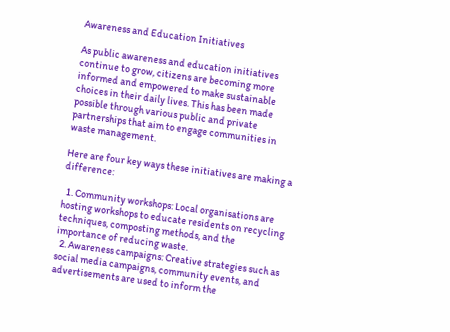Awareness and Education Initiatives

As public awareness and education initiatives continue to grow, citizens are becoming more informed and empowered to make sustainable choices in their daily lives. This has been made possible through various public and private partnerships that aim to engage communities in waste management.

Here are four key ways these initiatives are making a difference:

  1. Community workshops: Local organisations are hosting workshops to educate residents on recycling techniques, composting methods, and the importance of reducing waste.
  2. Awareness campaigns: Creative strategies such as social media campaigns, community events, and advertisements are used to inform the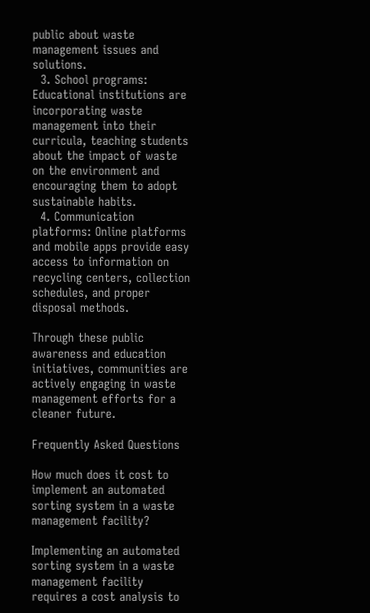public about waste management issues and solutions.
  3. School programs: Educational institutions are incorporating waste management into their curricula, teaching students about the impact of waste on the environment and encouraging them to adopt sustainable habits.
  4. Communication platforms: Online platforms and mobile apps provide easy access to information on recycling centers, collection schedules, and proper disposal methods.

Through these public awareness and education initiatives, communities are actively engaging in waste management efforts for a cleaner future.

Frequently Asked Questions

How much does it cost to implement an automated sorting system in a waste management facility?

Implementing an automated sorting system in a waste management facility requires a cost analysis to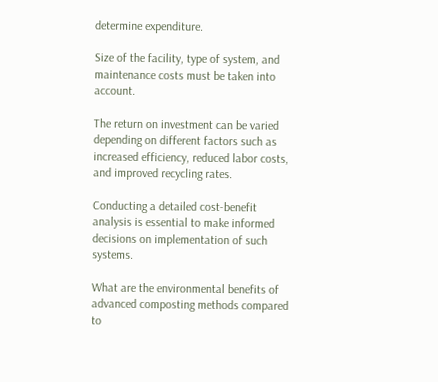determine expenditure.

Size of the facility, type of system, and maintenance costs must be taken into account.

The return on investment can be varied depending on different factors such as increased efficiency, reduced labor costs, and improved recycling rates.

Conducting a detailed cost-benefit analysis is essential to make informed decisions on implementation of such systems.

What are the environmental benefits of advanced composting methods compared to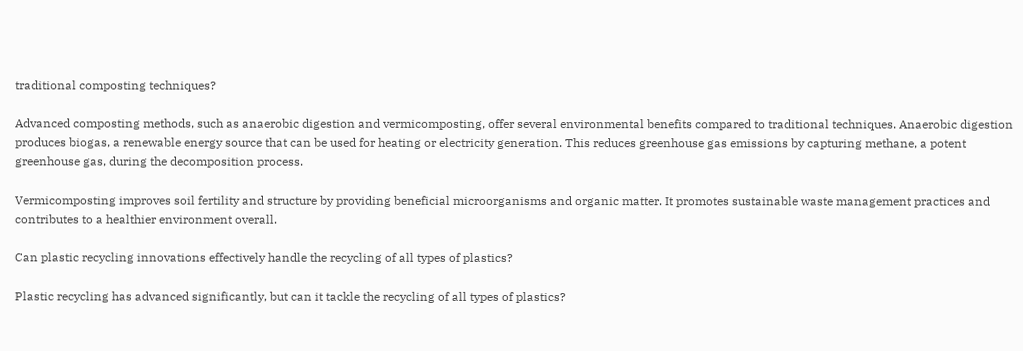traditional composting techniques?

Advanced composting methods, such as anaerobic digestion and vermicomposting, offer several environmental benefits compared to traditional techniques. Anaerobic digestion produces biogas, a renewable energy source that can be used for heating or electricity generation. This reduces greenhouse gas emissions by capturing methane, a potent greenhouse gas, during the decomposition process.

Vermicomposting improves soil fertility and structure by providing beneficial microorganisms and organic matter. It promotes sustainable waste management practices and contributes to a healthier environment overall.

Can plastic recycling innovations effectively handle the recycling of all types of plastics?

Plastic recycling has advanced significantly, but can it tackle the recycling of all types of plastics?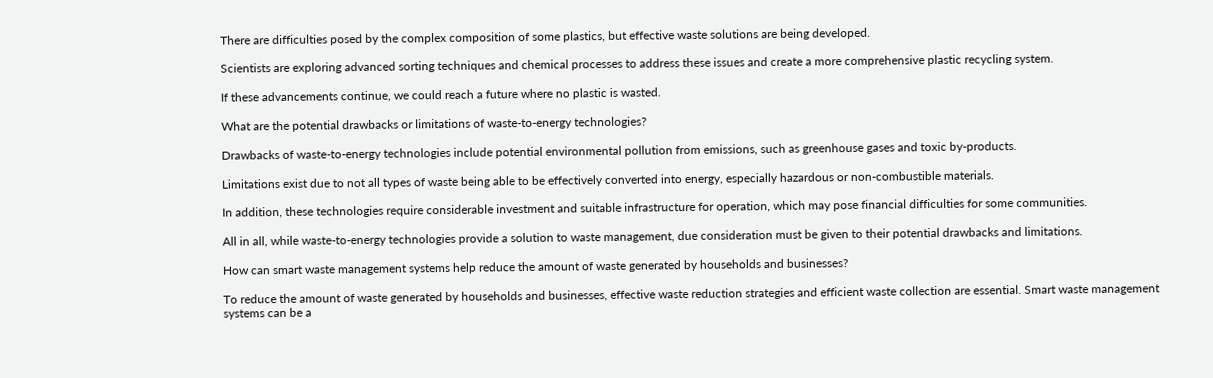There are difficulties posed by the complex composition of some plastics, but effective waste solutions are being developed.

Scientists are exploring advanced sorting techniques and chemical processes to address these issues and create a more comprehensive plastic recycling system.

If these advancements continue, we could reach a future where no plastic is wasted.

What are the potential drawbacks or limitations of waste-to-energy technologies?

Drawbacks of waste-to-energy technologies include potential environmental pollution from emissions, such as greenhouse gases and toxic by-products.

Limitations exist due to not all types of waste being able to be effectively converted into energy, especially hazardous or non-combustible materials.

In addition, these technologies require considerable investment and suitable infrastructure for operation, which may pose financial difficulties for some communities.

All in all, while waste-to-energy technologies provide a solution to waste management, due consideration must be given to their potential drawbacks and limitations.

How can smart waste management systems help reduce the amount of waste generated by households and businesses?

To reduce the amount of waste generated by households and businesses, effective waste reduction strategies and efficient waste collection are essential. Smart waste management systems can be a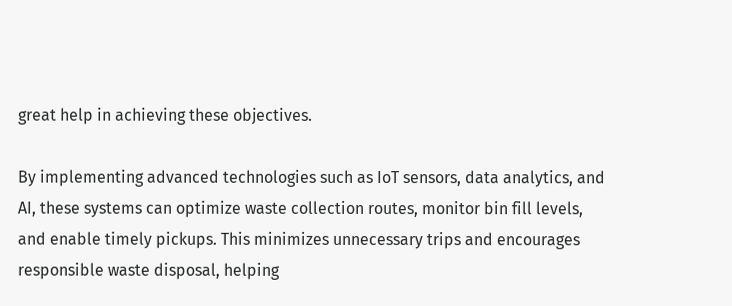great help in achieving these objectives.

By implementing advanced technologies such as IoT sensors, data analytics, and AI, these systems can optimize waste collection routes, monitor bin fill levels, and enable timely pickups. This minimizes unnecessary trips and encourages responsible waste disposal, helping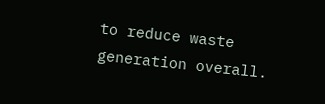to reduce waste generation overall.